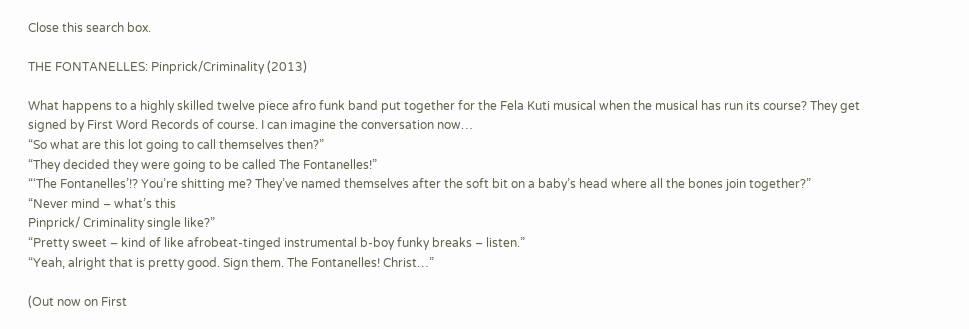Close this search box.

THE FONTANELLES: Pinprick/Criminality (2013)

What happens to a highly skilled twelve piece afro funk band put together for the Fela Kuti musical when the musical has run its course? They get signed by First Word Records of course. I can imagine the conversation now…
“So what are this lot going to call themselves then?”
“They decided they were going to be called The Fontanelles!”
“‘The Fontanelles’!? You’re shitting me? They’ve named themselves after the soft bit on a baby’s head where all the bones join together?”
“Never mind – what’s this
Pinprick/ Criminality single like?”
“Pretty sweet – kind of like afrobeat-tinged instrumental b-boy funky breaks – listen.”
“Yeah, alright that is pretty good. Sign them. The Fontanelles! Christ…”

(Out now on First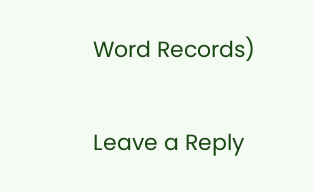Word Records)

Leave a Reply